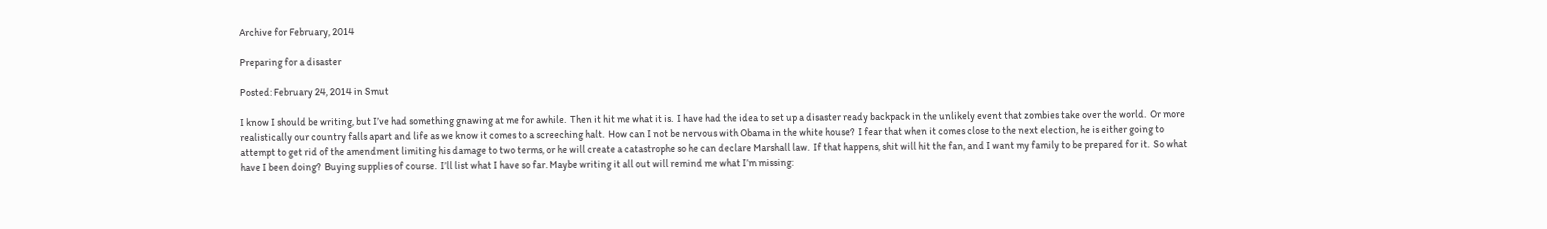Archive for February, 2014

Preparing for a disaster

Posted: February 24, 2014 in Smut

I know I should be writing, but I’ve had something gnawing at me for awhile.  Then it hit me what it is.  I have had the idea to set up a disaster ready backpack in the unlikely event that zombies take over the world.  Or more realistically our country falls apart and life as we know it comes to a screeching halt.  How can I not be nervous with Obama in the white house?  I fear that when it comes close to the next election, he is either going to attempt to get rid of the amendment limiting his damage to two terms, or he will create a catastrophe so he can declare Marshall law.  If that happens, shit will hit the fan, and I want my family to be prepared for it.  So what have I been doing?  Buying supplies of course.  I’ll list what I have so far. Maybe writing it all out will remind me what I’m missing: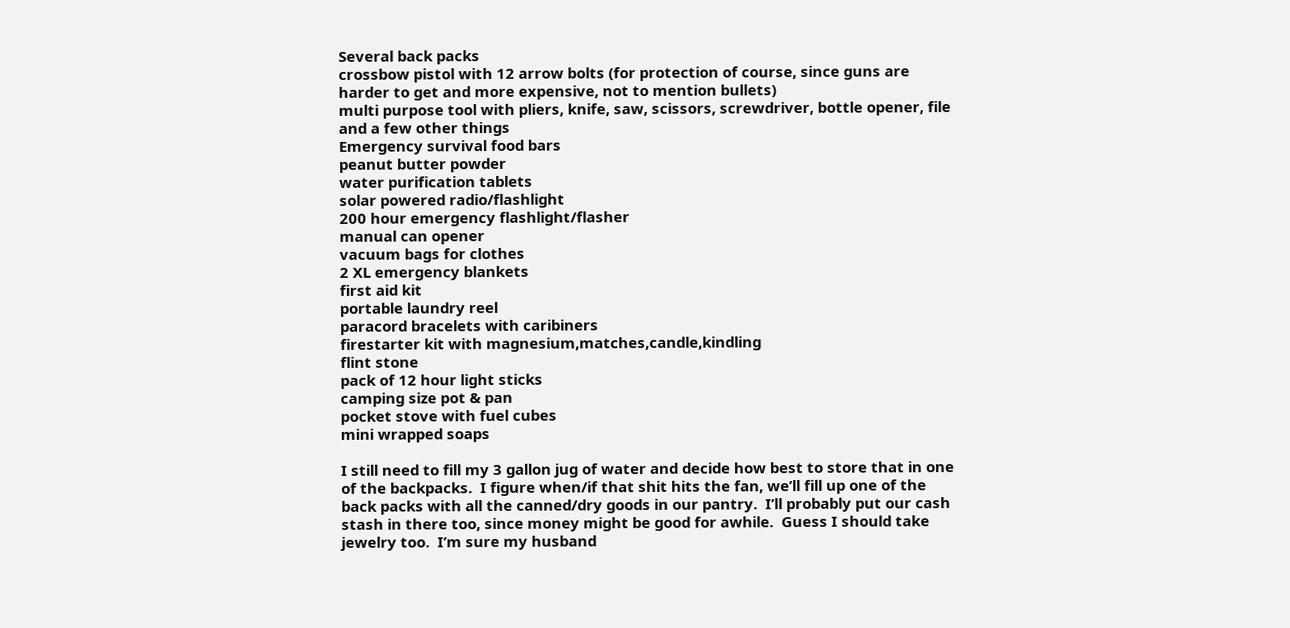Several back packs
crossbow pistol with 12 arrow bolts (for protection of course, since guns are harder to get and more expensive, not to mention bullets)
multi purpose tool with pliers, knife, saw, scissors, screwdriver, bottle opener, file and a few other things
Emergency survival food bars
peanut butter powder
water purification tablets
solar powered radio/flashlight
200 hour emergency flashlight/flasher
manual can opener
vacuum bags for clothes
2 XL emergency blankets
first aid kit
portable laundry reel
paracord bracelets with caribiners
firestarter kit with magnesium,matches,candle,kindling
flint stone
pack of 12 hour light sticks
camping size pot & pan
pocket stove with fuel cubes
mini wrapped soaps

I still need to fill my 3 gallon jug of water and decide how best to store that in one of the backpacks.  I figure when/if that shit hits the fan, we’ll fill up one of the back packs with all the canned/dry goods in our pantry.  I’ll probably put our cash stash in there too, since money might be good for awhile.  Guess I should take jewelry too.  I’m sure my husband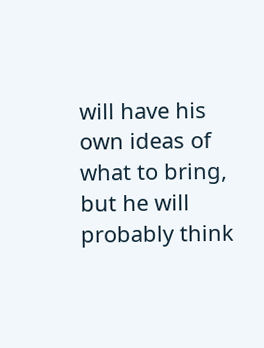will have his own ideas of what to bring, but he will probably think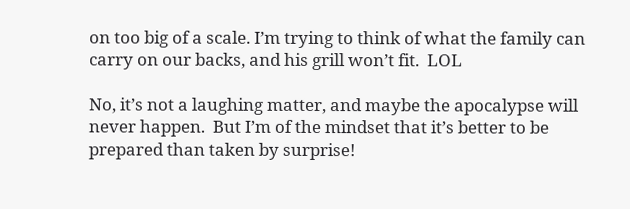on too big of a scale. I’m trying to think of what the family can carry on our backs, and his grill won’t fit.  LOL

No, it’s not a laughing matter, and maybe the apocalypse will never happen.  But I’m of the mindset that it’s better to be prepared than taken by surprise!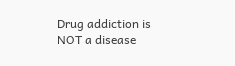Drug addiction is NOT a disease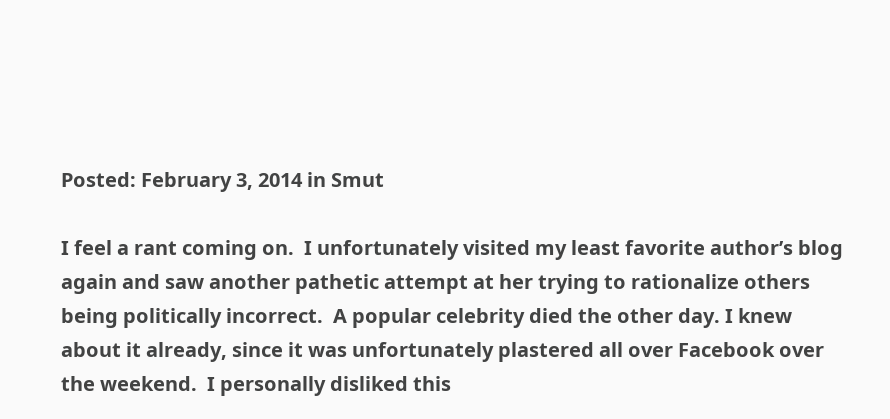Posted: February 3, 2014 in Smut

I feel a rant coming on.  I unfortunately visited my least favorite author’s blog again and saw another pathetic attempt at her trying to rationalize others being politically incorrect.  A popular celebrity died the other day. I knew about it already, since it was unfortunately plastered all over Facebook over the weekend.  I personally disliked this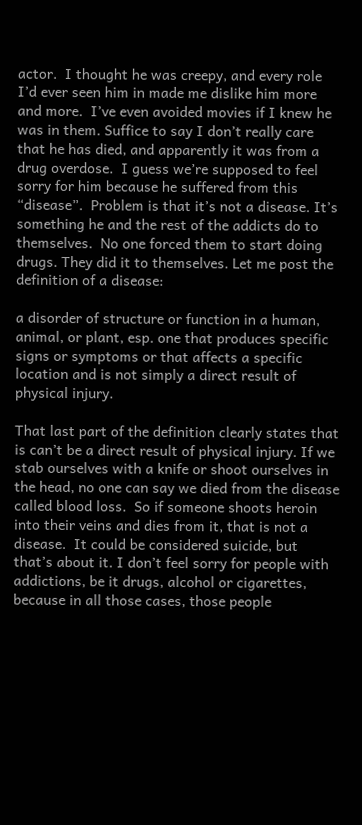actor.  I thought he was creepy, and every role I’d ever seen him in made me dislike him more and more.  I’ve even avoided movies if I knew he was in them. Suffice to say I don’t really care that he has died, and apparently it was from a drug overdose.  I guess we’re supposed to feel sorry for him because he suffered from this “disease”.  Problem is that it’s not a disease. It’s something he and the rest of the addicts do to themselves.  No one forced them to start doing drugs. They did it to themselves. Let me post the definition of a disease:

a disorder of structure or function in a human, animal, or plant, esp. one that produces specific signs or symptoms or that affects a specific location and is not simply a direct result of physical injury.

That last part of the definition clearly states that is can’t be a direct result of physical injury. If we stab ourselves with a knife or shoot ourselves in the head, no one can say we died from the disease called blood loss.  So if someone shoots heroin into their veins and dies from it, that is not a disease.  It could be considered suicide, but that’s about it. I don’t feel sorry for people with addictions, be it drugs, alcohol or cigarettes, because in all those cases, those people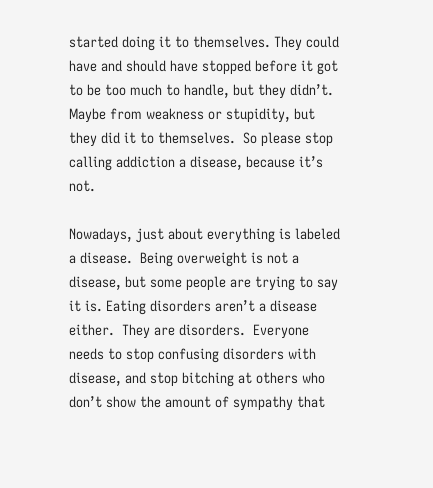started doing it to themselves. They could have and should have stopped before it got to be too much to handle, but they didn’t. Maybe from weakness or stupidity, but they did it to themselves.  So please stop calling addiction a disease, because it’s not.

Nowadays, just about everything is labeled a disease.  Being overweight is not a disease, but some people are trying to say it is. Eating disorders aren’t a disease either.  They are disorders.  Everyone needs to stop confusing disorders with disease, and stop bitching at others who don’t show the amount of sympathy that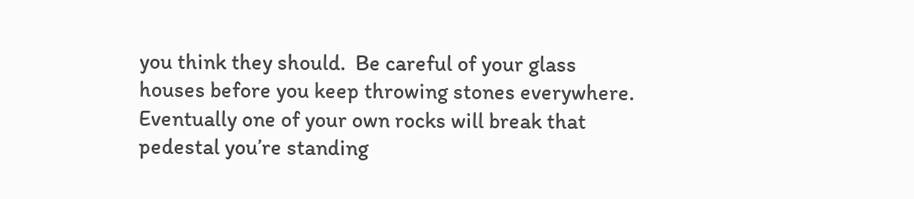you think they should.  Be careful of your glass houses before you keep throwing stones everywhere.  Eventually one of your own rocks will break that pedestal you’re standing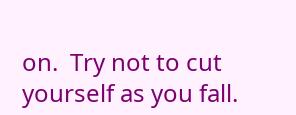on.  Try not to cut yourself as you fall.